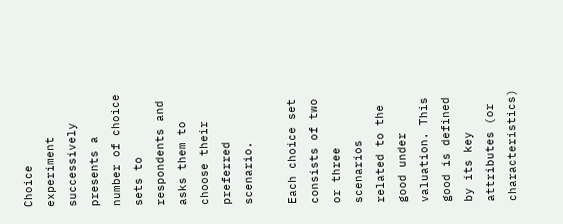Choice experiment successively presents a number of choice sets to respondents and asks them to choose their preferred scenario.

Each choice set consists of two or three scenarios related to the good under valuation. This good is defined by its key attributes (or characteristics)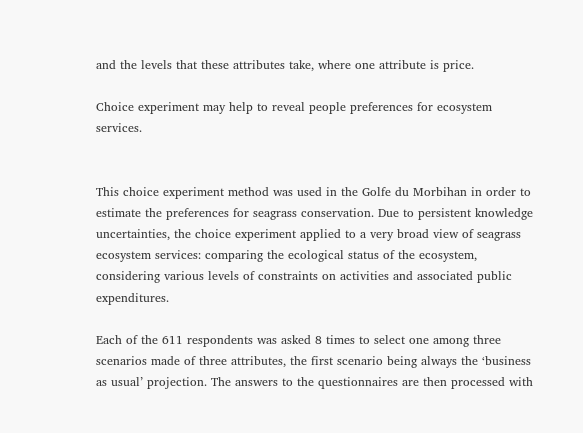and the levels that these attributes take, where one attribute is price.

Choice experiment may help to reveal people preferences for ecosystem services.


This choice experiment method was used in the Golfe du Morbihan in order to estimate the preferences for seagrass conservation. Due to persistent knowledge uncertainties, the choice experiment applied to a very broad view of seagrass ecosystem services: comparing the ecological status of the ecosystem, considering various levels of constraints on activities and associated public expenditures.

Each of the 611 respondents was asked 8 times to select one among three scenarios made of three attributes, the first scenario being always the ‘business as usual’ projection. The answers to the questionnaires are then processed with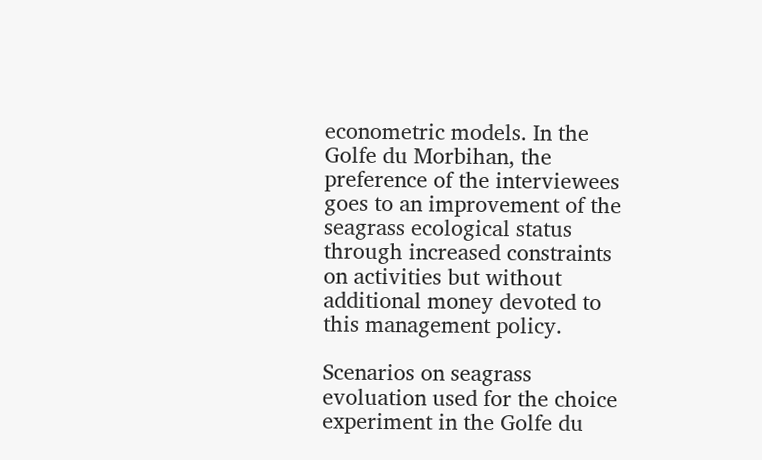econometric models. In the Golfe du Morbihan, the preference of the interviewees goes to an improvement of the seagrass ecological status through increased constraints on activities but without additional money devoted to this management policy.

Scenarios on seagrass evoluation used for the choice experiment in the Golfe du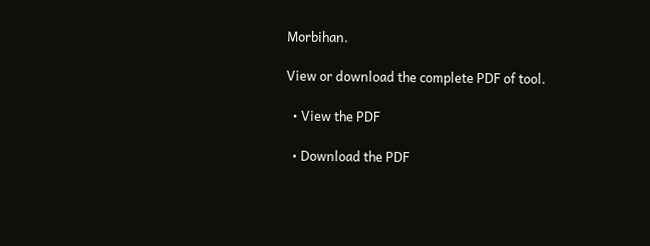Morbihan.

View or download the complete PDF of tool.

  • View the PDF

  • Download the PDF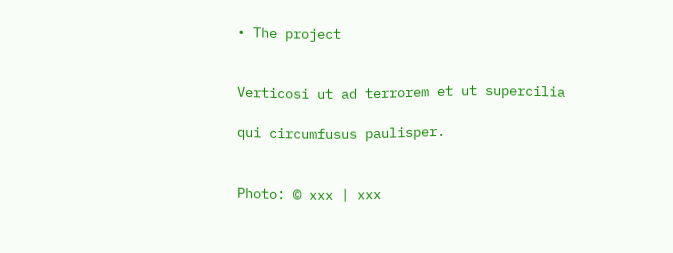• The project


Verticosi ut ad terrorem et ut supercilia

qui circumfusus paulisper.


Photo: © xxx | xxx